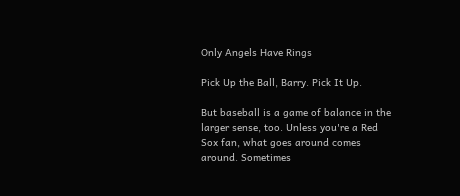Only Angels Have Rings

Pick Up the Ball, Barry. Pick It Up.

But baseball is a game of balance in the larger sense, too. Unless you're a Red Sox fan, what goes around comes around. Sometimes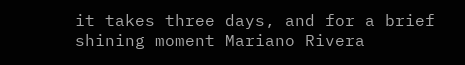it takes three days, and for a brief shining moment Mariano Rivera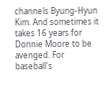channels Byung-Hyun Kim. And sometimes it takes 16 years for Donnie Moore to be avenged. For baseball's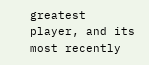greatest player, and its most recently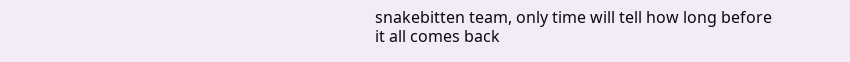snakebitten team, only time will tell how long before it all comes back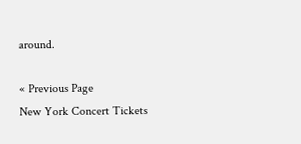around.

« Previous Page
New York Concert Tickets